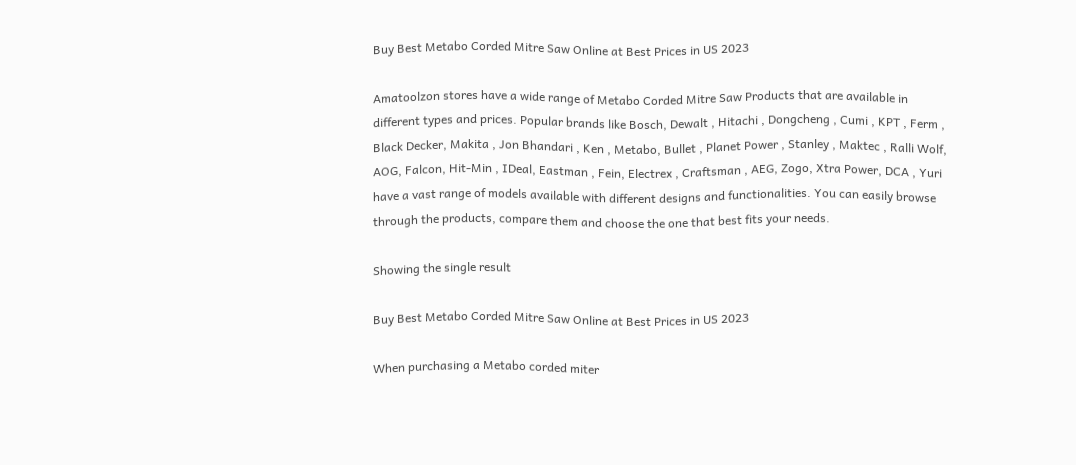Buy Best Metabo Corded Mitre Saw Online at Best Prices in US 2023

Amatoolzon stores have a wide range of Metabo Corded Mitre Saw Products that are available in different types and prices. Popular brands like Bosch, Dewalt , Hitachi , Dongcheng , Cumi , KPT , Ferm , Black Decker, Makita , Jon Bhandari , Ken , Metabo, Bullet , Planet Power , Stanley , Maktec , Ralli Wolf, AOG, Falcon, Hit-Min , IDeal, Eastman , Fein, Electrex , Craftsman , AEG, Zogo, Xtra Power, DCA , Yuri have a vast range of models available with different designs and functionalities. You can easily browse through the products, compare them and choose the one that best fits your needs.

Showing the single result

Buy Best Metabo Corded Mitre Saw Online at Best Prices in US 2023

When purchasing a Metabo corded miter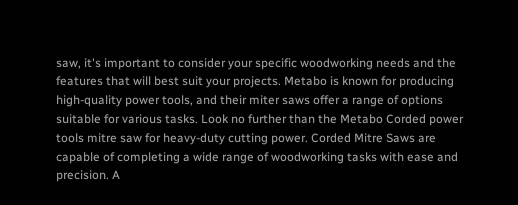saw, it's important to consider your specific woodworking needs and the features that will best suit your projects. Metabo is known for producing high-quality power tools, and their miter saws offer a range of options suitable for various tasks. Look no further than the Metabo Corded power tools mitre saw for heavy-duty cutting power. Corded Mitre Saws are capable of completing a wide range of woodworking tasks with ease and precision. A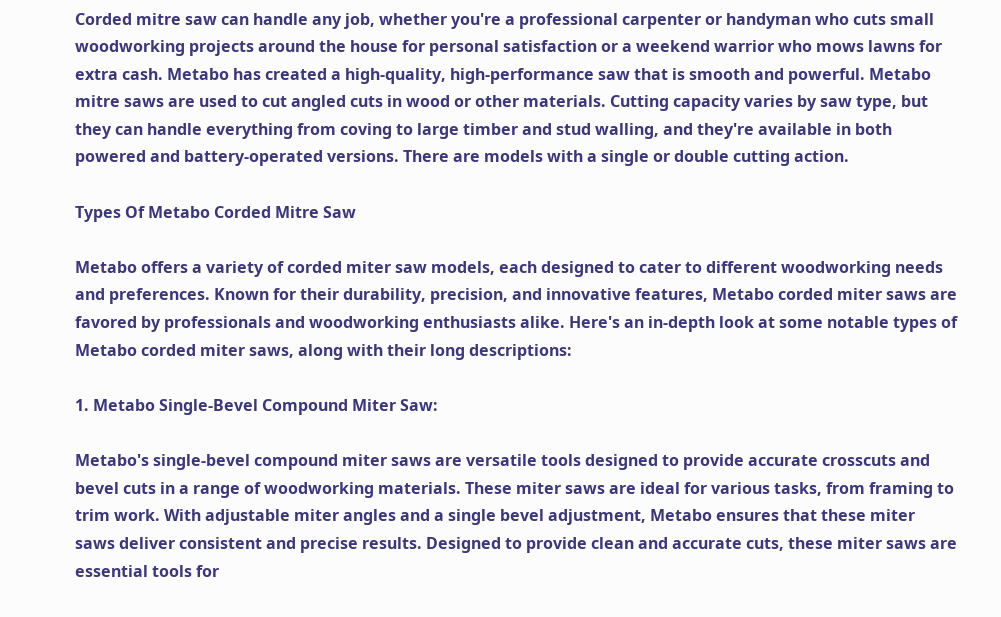Corded mitre saw can handle any job, whether you're a professional carpenter or handyman who cuts small woodworking projects around the house for personal satisfaction or a weekend warrior who mows lawns for extra cash. Metabo has created a high-quality, high-performance saw that is smooth and powerful. Metabo mitre saws are used to cut angled cuts in wood or other materials. Cutting capacity varies by saw type, but they can handle everything from coving to large timber and stud walling, and they're available in both powered and battery-operated versions. There are models with a single or double cutting action.

Types Of Metabo Corded Mitre Saw

Metabo offers a variety of corded miter saw models, each designed to cater to different woodworking needs and preferences. Known for their durability, precision, and innovative features, Metabo corded miter saws are favored by professionals and woodworking enthusiasts alike. Here's an in-depth look at some notable types of Metabo corded miter saws, along with their long descriptions:

1. Metabo Single-Bevel Compound Miter Saw:

Metabo's single-bevel compound miter saws are versatile tools designed to provide accurate crosscuts and bevel cuts in a range of woodworking materials. These miter saws are ideal for various tasks, from framing to trim work. With adjustable miter angles and a single bevel adjustment, Metabo ensures that these miter saws deliver consistent and precise results. Designed to provide clean and accurate cuts, these miter saws are essential tools for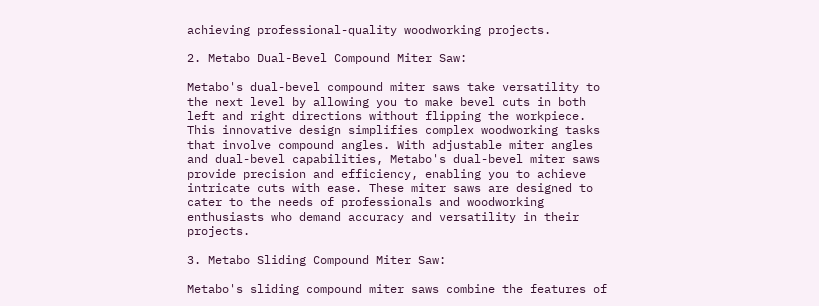achieving professional-quality woodworking projects.

2. Metabo Dual-Bevel Compound Miter Saw:

Metabo's dual-bevel compound miter saws take versatility to the next level by allowing you to make bevel cuts in both left and right directions without flipping the workpiece. This innovative design simplifies complex woodworking tasks that involve compound angles. With adjustable miter angles and dual-bevel capabilities, Metabo's dual-bevel miter saws provide precision and efficiency, enabling you to achieve intricate cuts with ease. These miter saws are designed to cater to the needs of professionals and woodworking enthusiasts who demand accuracy and versatility in their projects.

3. Metabo Sliding Compound Miter Saw:

Metabo's sliding compound miter saws combine the features of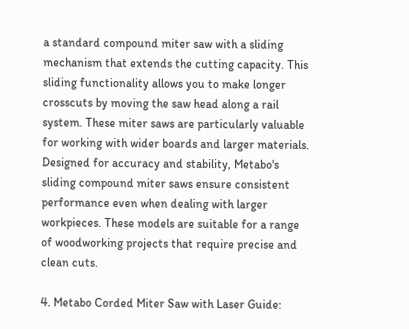a standard compound miter saw with a sliding mechanism that extends the cutting capacity. This sliding functionality allows you to make longer crosscuts by moving the saw head along a rail system. These miter saws are particularly valuable for working with wider boards and larger materials. Designed for accuracy and stability, Metabo's sliding compound miter saws ensure consistent performance even when dealing with larger workpieces. These models are suitable for a range of woodworking projects that require precise and clean cuts.

4. Metabo Corded Miter Saw with Laser Guide: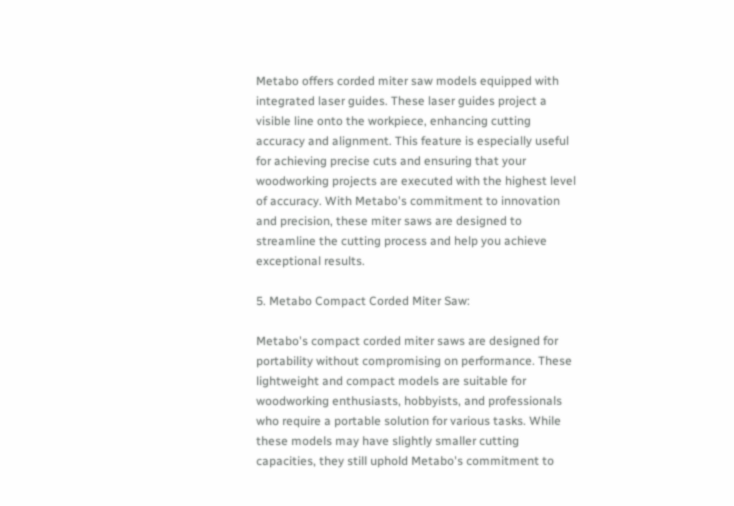Metabo offers corded miter saw models equipped with integrated laser guides. These laser guides project a visible line onto the workpiece, enhancing cutting accuracy and alignment. This feature is especially useful for achieving precise cuts and ensuring that your woodworking projects are executed with the highest level of accuracy. With Metabo's commitment to innovation and precision, these miter saws are designed to streamline the cutting process and help you achieve exceptional results.

5. Metabo Compact Corded Miter Saw:

Metabo's compact corded miter saws are designed for portability without compromising on performance. These lightweight and compact models are suitable for woodworking enthusiasts, hobbyists, and professionals who require a portable solution for various tasks. While these models may have slightly smaller cutting capacities, they still uphold Metabo's commitment to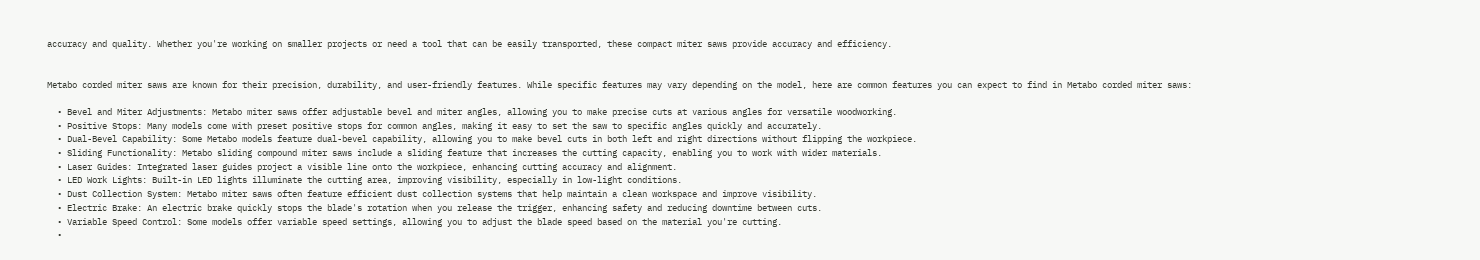accuracy and quality. Whether you're working on smaller projects or need a tool that can be easily transported, these compact miter saws provide accuracy and efficiency.


Metabo corded miter saws are known for their precision, durability, and user-friendly features. While specific features may vary depending on the model, here are common features you can expect to find in Metabo corded miter saws:

  • Bevel and Miter Adjustments: Metabo miter saws offer adjustable bevel and miter angles, allowing you to make precise cuts at various angles for versatile woodworking.
  • Positive Stops: Many models come with preset positive stops for common angles, making it easy to set the saw to specific angles quickly and accurately.
  • Dual-Bevel Capability: Some Metabo models feature dual-bevel capability, allowing you to make bevel cuts in both left and right directions without flipping the workpiece.
  • Sliding Functionality: Metabo sliding compound miter saws include a sliding feature that increases the cutting capacity, enabling you to work with wider materials.
  • Laser Guides: Integrated laser guides project a visible line onto the workpiece, enhancing cutting accuracy and alignment.
  • LED Work Lights: Built-in LED lights illuminate the cutting area, improving visibility, especially in low-light conditions.
  • Dust Collection System: Metabo miter saws often feature efficient dust collection systems that help maintain a clean workspace and improve visibility.
  • Electric Brake: An electric brake quickly stops the blade's rotation when you release the trigger, enhancing safety and reducing downtime between cuts.
  • Variable Speed Control: Some models offer variable speed settings, allowing you to adjust the blade speed based on the material you're cutting.
  •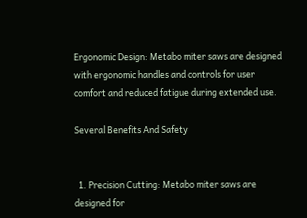Ergonomic Design: Metabo miter saws are designed with ergonomic handles and controls for user comfort and reduced fatigue during extended use.

Several Benefits And Safety


  1. Precision Cutting: Metabo miter saws are designed for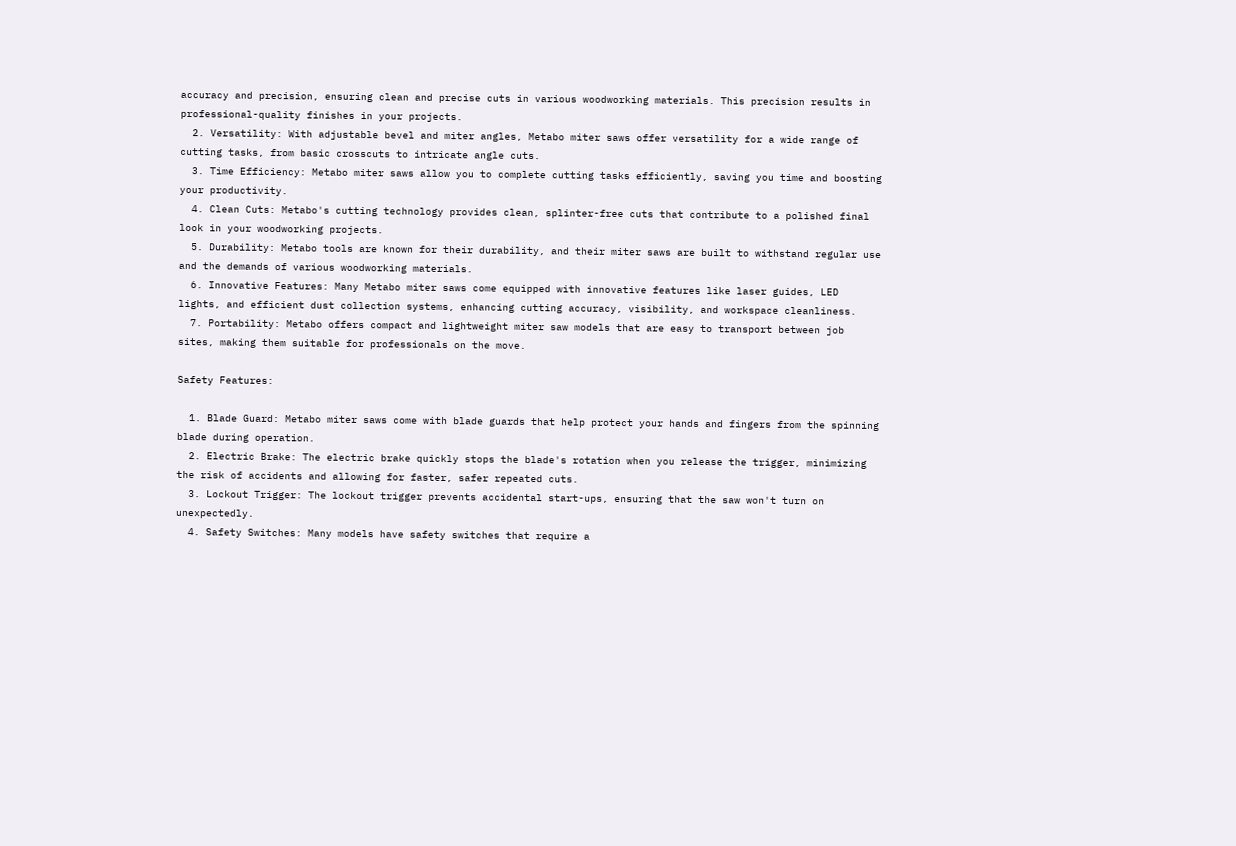accuracy and precision, ensuring clean and precise cuts in various woodworking materials. This precision results in professional-quality finishes in your projects.
  2. Versatility: With adjustable bevel and miter angles, Metabo miter saws offer versatility for a wide range of cutting tasks, from basic crosscuts to intricate angle cuts.
  3. Time Efficiency: Metabo miter saws allow you to complete cutting tasks efficiently, saving you time and boosting your productivity.
  4. Clean Cuts: Metabo's cutting technology provides clean, splinter-free cuts that contribute to a polished final look in your woodworking projects.
  5. Durability: Metabo tools are known for their durability, and their miter saws are built to withstand regular use and the demands of various woodworking materials.
  6. Innovative Features: Many Metabo miter saws come equipped with innovative features like laser guides, LED lights, and efficient dust collection systems, enhancing cutting accuracy, visibility, and workspace cleanliness.
  7. Portability: Metabo offers compact and lightweight miter saw models that are easy to transport between job sites, making them suitable for professionals on the move.

Safety Features:

  1. Blade Guard: Metabo miter saws come with blade guards that help protect your hands and fingers from the spinning blade during operation.
  2. Electric Brake: The electric brake quickly stops the blade's rotation when you release the trigger, minimizing the risk of accidents and allowing for faster, safer repeated cuts.
  3. Lockout Trigger: The lockout trigger prevents accidental start-ups, ensuring that the saw won't turn on unexpectedly.
  4. Safety Switches: Many models have safety switches that require a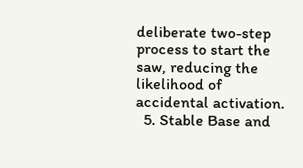deliberate two-step process to start the saw, reducing the likelihood of accidental activation.
  5. Stable Base and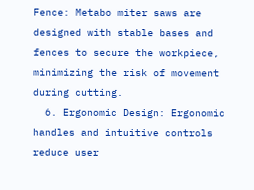Fence: Metabo miter saws are designed with stable bases and fences to secure the workpiece, minimizing the risk of movement during cutting.
  6. Ergonomic Design: Ergonomic handles and intuitive controls reduce user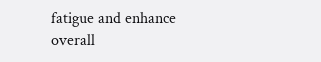fatigue and enhance overall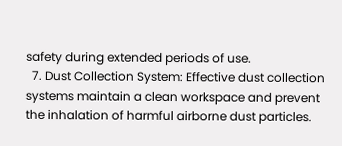safety during extended periods of use.
  7. Dust Collection System: Effective dust collection systems maintain a clean workspace and prevent the inhalation of harmful airborne dust particles.